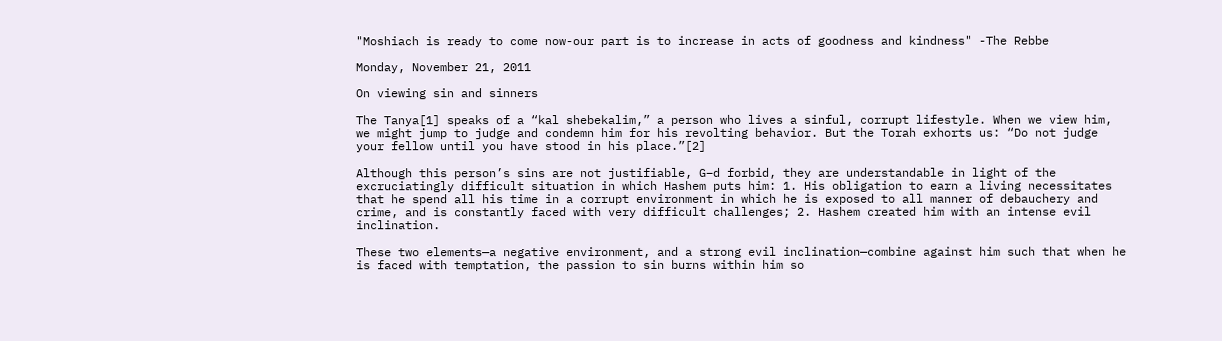"Moshiach is ready to come now-our part is to increase in acts of goodness and kindness" -The Rebbe

Monday, November 21, 2011

On viewing sin and sinners

The Tanya[1] speaks of a “kal shebekalim,” a person who lives a sinful, corrupt lifestyle. When we view him, we might jump to judge and condemn him for his revolting behavior. But the Torah exhorts us: “Do not judge your fellow until you have stood in his place.”[2]

Although this person’s sins are not justifiable, G–d forbid, they are understandable in light of the excruciatingly difficult situation in which Hashem puts him: 1. His obligation to earn a living necessitates that he spend all his time in a corrupt environment in which he is exposed to all manner of debauchery and crime, and is constantly faced with very difficult challenges; 2. Hashem created him with an intense evil inclination.

These two elements—a negative environment, and a strong evil inclination—combine against him such that when he is faced with temptation, the passion to sin burns within him so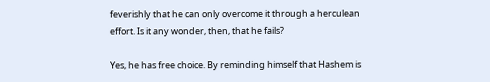feverishly that he can only overcome it through a herculean effort. Is it any wonder, then, that he fails?

Yes, he has free choice. By reminding himself that Hashem is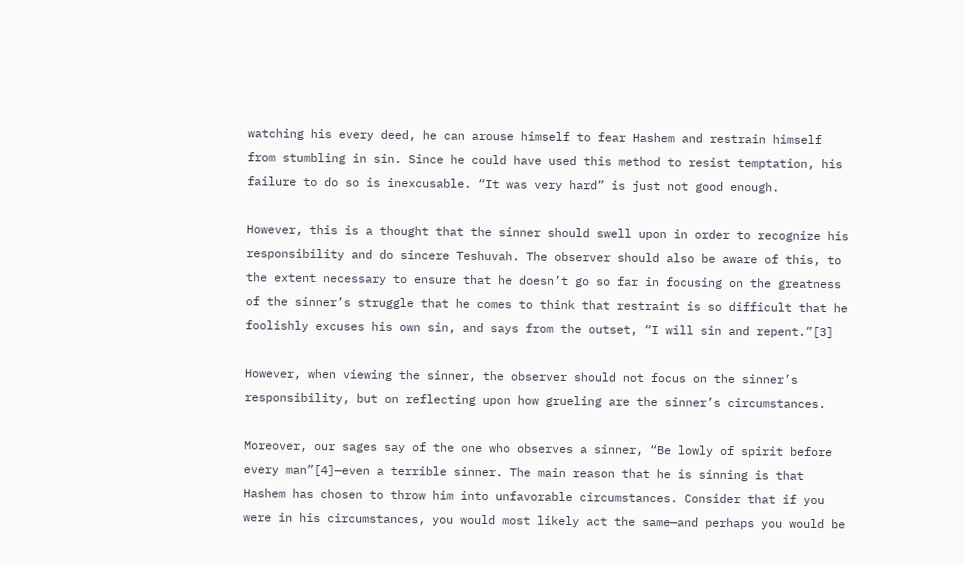watching his every deed, he can arouse himself to fear Hashem and restrain himself from stumbling in sin. Since he could have used this method to resist temptation, his failure to do so is inexcusable. “It was very hard” is just not good enough.

However, this is a thought that the sinner should swell upon in order to recognize his responsibility and do sincere Teshuvah. The observer should also be aware of this, to the extent necessary to ensure that he doesn’t go so far in focusing on the greatness of the sinner’s struggle that he comes to think that restraint is so difficult that he foolishly excuses his own sin, and says from the outset, “I will sin and repent.”[3]

However, when viewing the sinner, the observer should not focus on the sinner’s responsibility, but on reflecting upon how grueling are the sinner’s circumstances.

Moreover, our sages say of the one who observes a sinner, “Be lowly of spirit before every man”[4]—even a terrible sinner. The main reason that he is sinning is that Hashem has chosen to throw him into unfavorable circumstances. Consider that if you were in his circumstances, you would most likely act the same—and perhaps you would be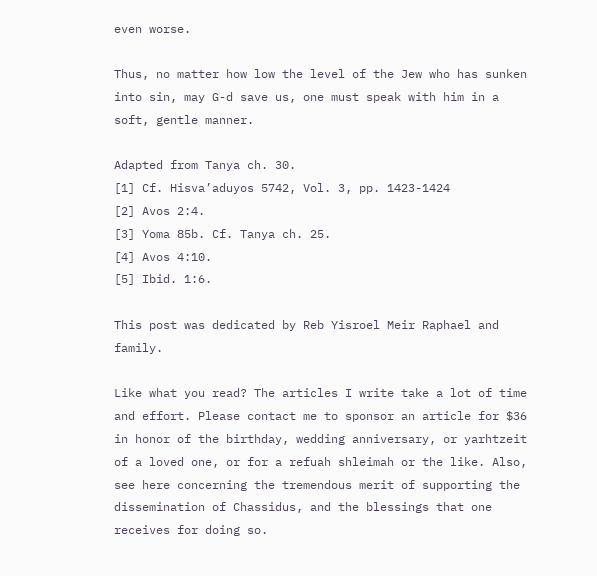even worse.

Thus, no matter how low the level of the Jew who has sunken into sin, may G-d save us, one must speak with him in a soft, gentle manner.

Adapted from Tanya ch. 30.
[1] Cf. Hisva’aduyos 5742, Vol. 3, pp. 1423-1424
[2] Avos 2:4.
[3] Yoma 85b. Cf. Tanya ch. 25.
[4] Avos 4:10.
[5] Ibid. 1:6.

This post was dedicated by Reb Yisroel Meir Raphael and family.

Like what you read? The articles I write take a lot of time and effort. Please contact me to sponsor an article for $36 in honor of the birthday, wedding anniversary, or yarhtzeit of a loved one, or for a refuah shleimah or the like. Also, see here concerning the tremendous merit of supporting the dissemination of Chassidus, and the blessings that one receives for doing so.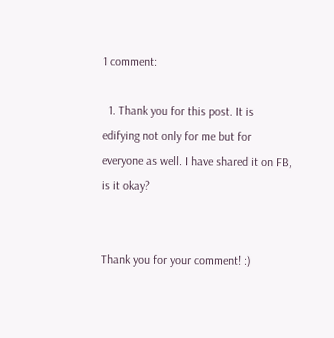1 comment:

  1. Thank you for this post. It is edifying not only for me but for everyone as well. I have shared it on FB, is it okay?


Thank you for your comment! :)